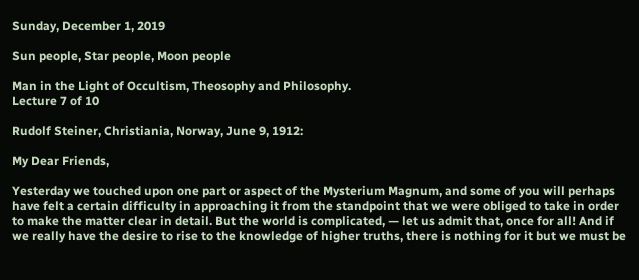Sunday, December 1, 2019

Sun people, Star people, Moon people

Man in the Light of Occultism, Theosophy and Philosophy.
Lecture 7 of 10

Rudolf Steiner, Christiania, Norway, June 9, 1912:

My Dear Friends,

Yesterday we touched upon one part or aspect of the Mysterium Magnum, and some of you will perhaps have felt a certain difficulty in approaching it from the standpoint that we were obliged to take in order to make the matter clear in detail. But the world is complicated, — let us admit that, once for all! And if we really have the desire to rise to the knowledge of higher truths, there is nothing for it but we must be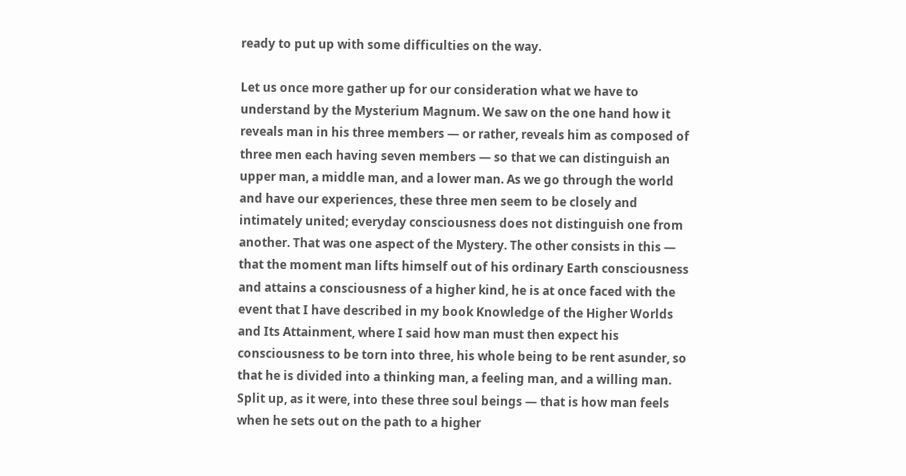ready to put up with some difficulties on the way.

Let us once more gather up for our consideration what we have to understand by the Mysterium Magnum. We saw on the one hand how it reveals man in his three members — or rather, reveals him as composed of three men each having seven members — so that we can distinguish an upper man, a middle man, and a lower man. As we go through the world and have our experiences, these three men seem to be closely and intimately united; everyday consciousness does not distinguish one from another. That was one aspect of the Mystery. The other consists in this — that the moment man lifts himself out of his ordinary Earth consciousness and attains a consciousness of a higher kind, he is at once faced with the event that I have described in my book Knowledge of the Higher Worlds and Its Attainment, where I said how man must then expect his consciousness to be torn into three, his whole being to be rent asunder, so that he is divided into a thinking man, a feeling man, and a willing man. Split up, as it were, into these three soul beings — that is how man feels when he sets out on the path to a higher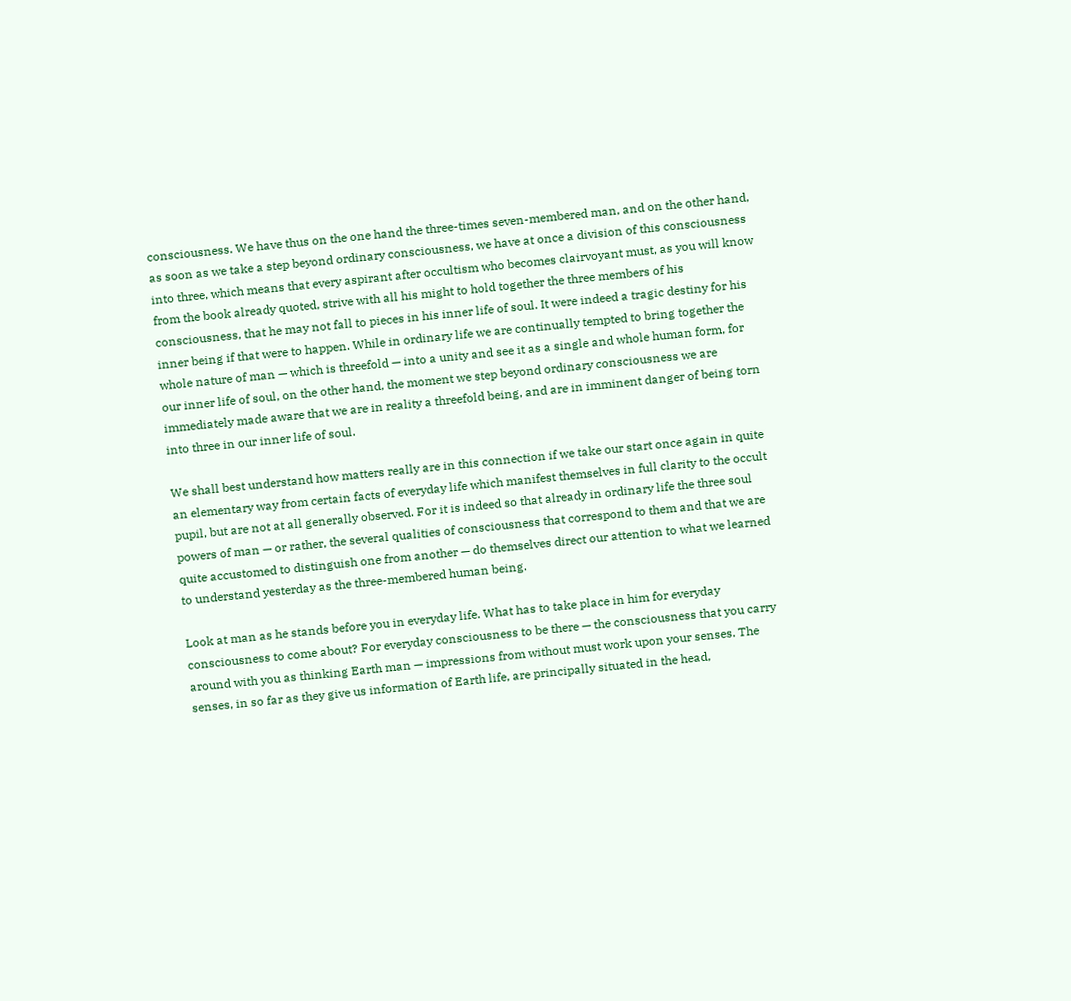consciousness. We have thus on the one hand the three-times seven-membered man, and on the other hand, as soon as we take a step beyond ordinary consciousness, we have at once a division of this consciousness into three, which means that every aspirant after occultism who becomes clairvoyant must, as you will know from the book already quoted, strive with all his might to hold together the three members of his consciousness, that he may not fall to pieces in his inner life of soul. It were indeed a tragic destiny for his inner being if that were to happen. While in ordinary life we are continually tempted to bring together the whole nature of man — which is threefold — into a unity and see it as a single and whole human form, for our inner life of soul, on the other hand, the moment we step beyond ordinary consciousness we are immediately made aware that we are in reality a threefold being, and are in imminent danger of being torn into three in our inner life of soul.

We shall best understand how matters really are in this connection if we take our start once again in quite an elementary way from certain facts of everyday life which manifest themselves in full clarity to the occult pupil, but are not at all generally observed. For it is indeed so that already in ordinary life the three soul powers of man — or rather, the several qualities of consciousness that correspond to them and that we are quite accustomed to distinguish one from another — do themselves direct our attention to what we learned to understand yesterday as the three-membered human being.

Look at man as he stands before you in everyday life. What has to take place in him for everyday consciousness to come about? For everyday consciousness to be there — the consciousness that you carry around with you as thinking Earth man — impressions from without must work upon your senses. The senses, in so far as they give us information of Earth life, are principally situated in the head,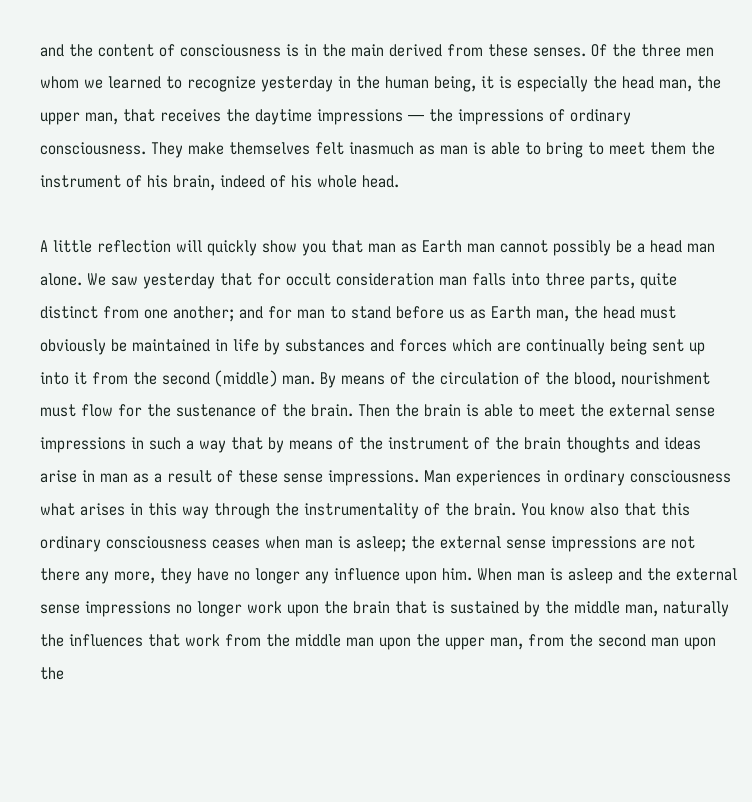and the content of consciousness is in the main derived from these senses. Of the three men whom we learned to recognize yesterday in the human being, it is especially the head man, the upper man, that receives the daytime impressions — the impressions of ordinary consciousness. They make themselves felt inasmuch as man is able to bring to meet them the instrument of his brain, indeed of his whole head.

A little reflection will quickly show you that man as Earth man cannot possibly be a head man alone. We saw yesterday that for occult consideration man falls into three parts, quite distinct from one another; and for man to stand before us as Earth man, the head must obviously be maintained in life by substances and forces which are continually being sent up into it from the second (middle) man. By means of the circulation of the blood, nourishment must flow for the sustenance of the brain. Then the brain is able to meet the external sense impressions in such a way that by means of the instrument of the brain thoughts and ideas arise in man as a result of these sense impressions. Man experiences in ordinary consciousness what arises in this way through the instrumentality of the brain. You know also that this ordinary consciousness ceases when man is asleep; the external sense impressions are not there any more, they have no longer any influence upon him. When man is asleep and the external sense impressions no longer work upon the brain that is sustained by the middle man, naturally the influences that work from the middle man upon the upper man, from the second man upon the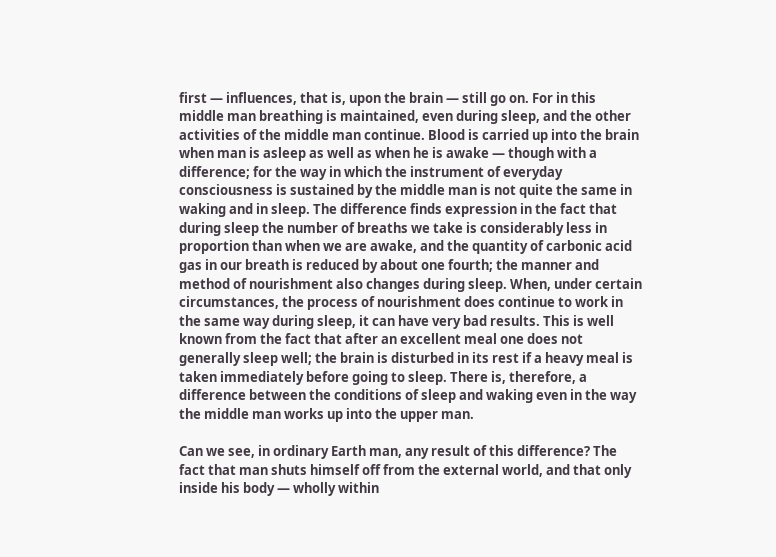first — influences, that is, upon the brain — still go on. For in this middle man breathing is maintained, even during sleep, and the other activities of the middle man continue. Blood is carried up into the brain when man is asleep as well as when he is awake — though with a difference; for the way in which the instrument of everyday consciousness is sustained by the middle man is not quite the same in waking and in sleep. The difference finds expression in the fact that during sleep the number of breaths we take is considerably less in proportion than when we are awake, and the quantity of carbonic acid gas in our breath is reduced by about one fourth; the manner and method of nourishment also changes during sleep. When, under certain circumstances, the process of nourishment does continue to work in the same way during sleep, it can have very bad results. This is well known from the fact that after an excellent meal one does not generally sleep well; the brain is disturbed in its rest if a heavy meal is taken immediately before going to sleep. There is, therefore, a difference between the conditions of sleep and waking even in the way the middle man works up into the upper man.

Can we see, in ordinary Earth man, any result of this difference? The fact that man shuts himself off from the external world, and that only inside his body — wholly within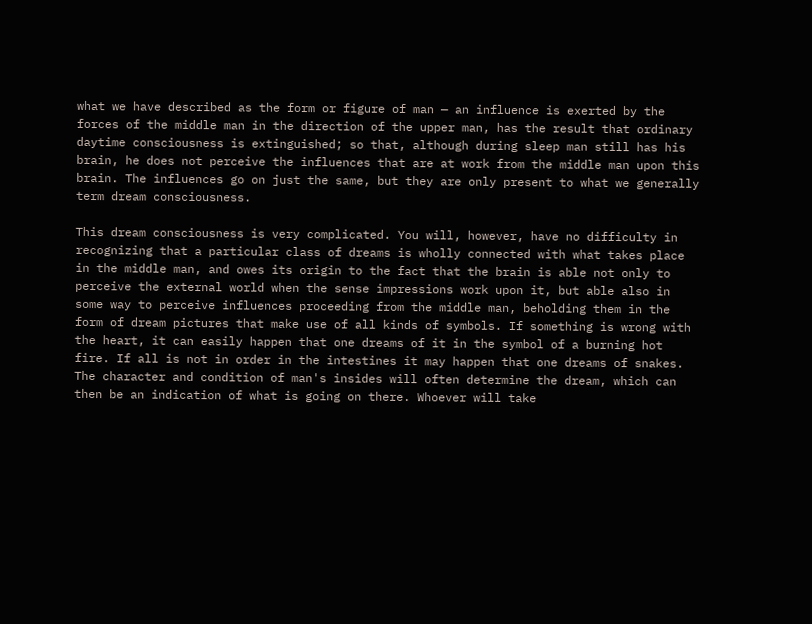what we have described as the form or figure of man — an influence is exerted by the forces of the middle man in the direction of the upper man, has the result that ordinary daytime consciousness is extinguished; so that, although during sleep man still has his brain, he does not perceive the influences that are at work from the middle man upon this brain. The influences go on just the same, but they are only present to what we generally term dream consciousness.

This dream consciousness is very complicated. You will, however, have no difficulty in recognizing that a particular class of dreams is wholly connected with what takes place in the middle man, and owes its origin to the fact that the brain is able not only to perceive the external world when the sense impressions work upon it, but able also in some way to perceive influences proceeding from the middle man, beholding them in the form of dream pictures that make use of all kinds of symbols. If something is wrong with the heart, it can easily happen that one dreams of it in the symbol of a burning hot fire. If all is not in order in the intestines it may happen that one dreams of snakes. The character and condition of man's insides will often determine the dream, which can then be an indication of what is going on there. Whoever will take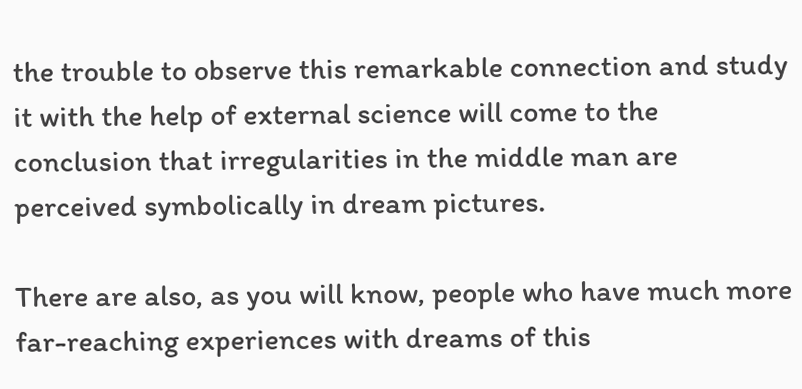the trouble to observe this remarkable connection and study it with the help of external science will come to the conclusion that irregularities in the middle man are perceived symbolically in dream pictures.

There are also, as you will know, people who have much more far-reaching experiences with dreams of this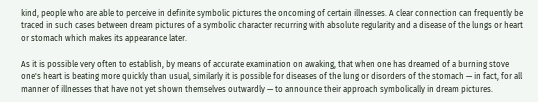kind, people who are able to perceive in definite symbolic pictures the oncoming of certain illnesses. A clear connection can frequently be traced in such cases between dream pictures of a symbolic character recurring with absolute regularity and a disease of the lungs or heart or stomach which makes its appearance later.

As it is possible very often to establish, by means of accurate examination on awaking, that when one has dreamed of a burning stove one's heart is beating more quickly than usual, similarly it is possible for diseases of the lung or disorders of the stomach — in fact, for all manner of illnesses that have not yet shown themselves outwardly — to announce their approach symbolically in dream pictures.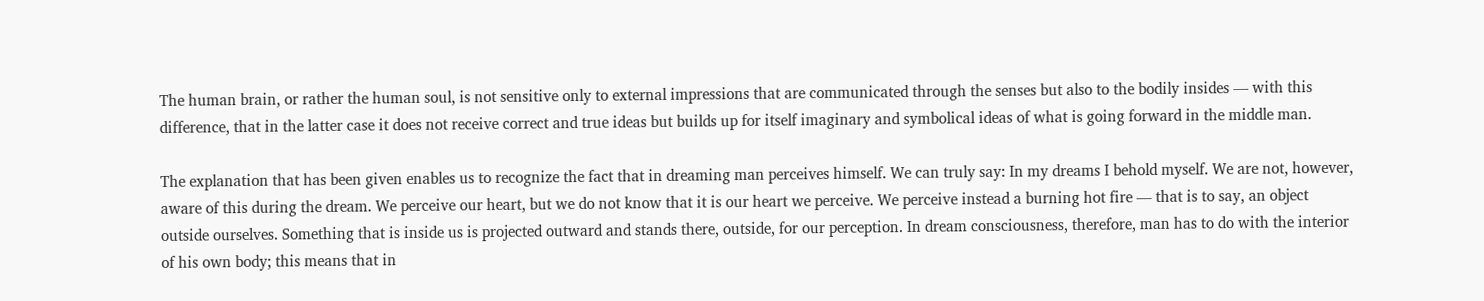The human brain, or rather the human soul, is not sensitive only to external impressions that are communicated through the senses but also to the bodily insides — with this difference, that in the latter case it does not receive correct and true ideas but builds up for itself imaginary and symbolical ideas of what is going forward in the middle man.

The explanation that has been given enables us to recognize the fact that in dreaming man perceives himself. We can truly say: In my dreams I behold myself. We are not, however, aware of this during the dream. We perceive our heart, but we do not know that it is our heart we perceive. We perceive instead a burning hot fire — that is to say, an object outside ourselves. Something that is inside us is projected outward and stands there, outside, for our perception. In dream consciousness, therefore, man has to do with the interior of his own body; this means that in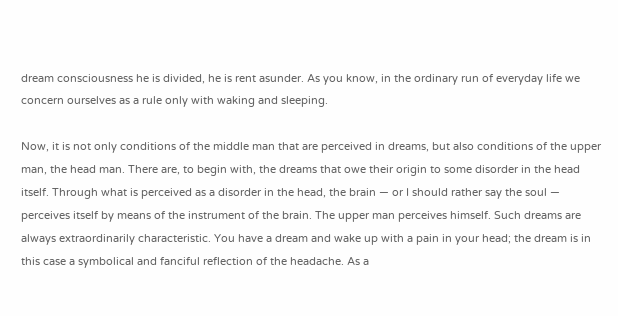dream consciousness he is divided, he is rent asunder. As you know, in the ordinary run of everyday life we concern ourselves as a rule only with waking and sleeping.

Now, it is not only conditions of the middle man that are perceived in dreams, but also conditions of the upper man, the head man. There are, to begin with, the dreams that owe their origin to some disorder in the head itself. Through what is perceived as a disorder in the head, the brain — or I should rather say the soul — perceives itself by means of the instrument of the brain. The upper man perceives himself. Such dreams are always extraordinarily characteristic. You have a dream and wake up with a pain in your head; the dream is in this case a symbolical and fanciful reflection of the headache. As a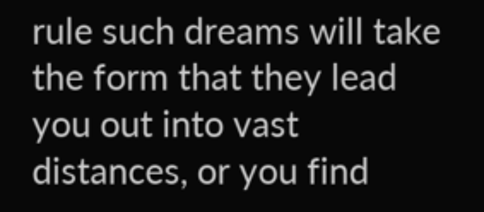rule such dreams will take the form that they lead you out into vast distances, or you find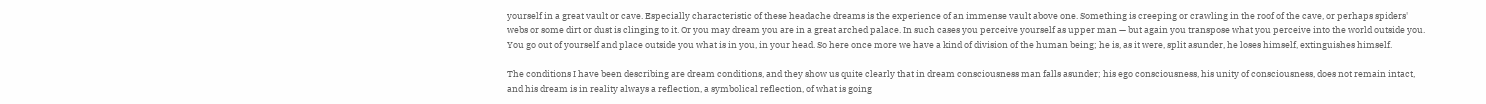yourself in a great vault or cave. Especially characteristic of these headache dreams is the experience of an immense vault above one. Something is creeping or crawling in the roof of the cave, or perhaps spiders' webs or some dirt or dust is clinging to it. Or you may dream you are in a great arched palace. In such cases you perceive yourself as upper man — but again you transpose what you perceive into the world outside you. You go out of yourself and place outside you what is in you, in your head. So here once more we have a kind of division of the human being; he is, as it were, split asunder, he loses himself, extinguishes himself.

The conditions I have been describing are dream conditions, and they show us quite clearly that in dream consciousness man falls asunder; his ego consciousness, his unity of consciousness, does not remain intact, and his dream is in reality always a reflection, a symbolical reflection, of what is going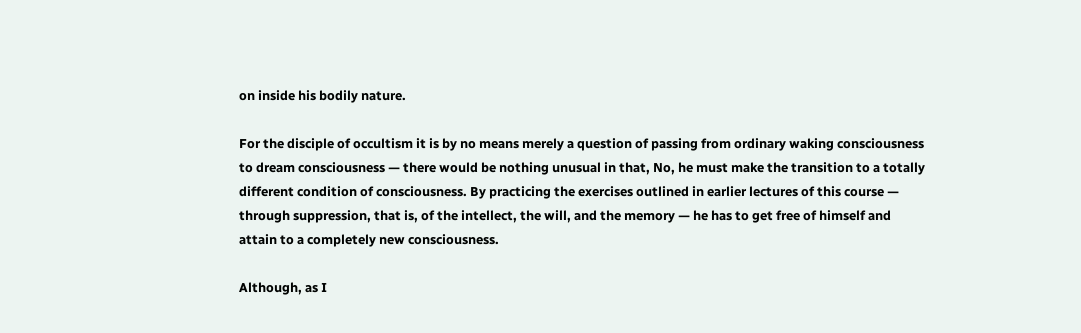on inside his bodily nature.

For the disciple of occultism it is by no means merely a question of passing from ordinary waking consciousness to dream consciousness — there would be nothing unusual in that, No, he must make the transition to a totally different condition of consciousness. By practicing the exercises outlined in earlier lectures of this course — through suppression, that is, of the intellect, the will, and the memory — he has to get free of himself and attain to a completely new consciousness.

Although, as I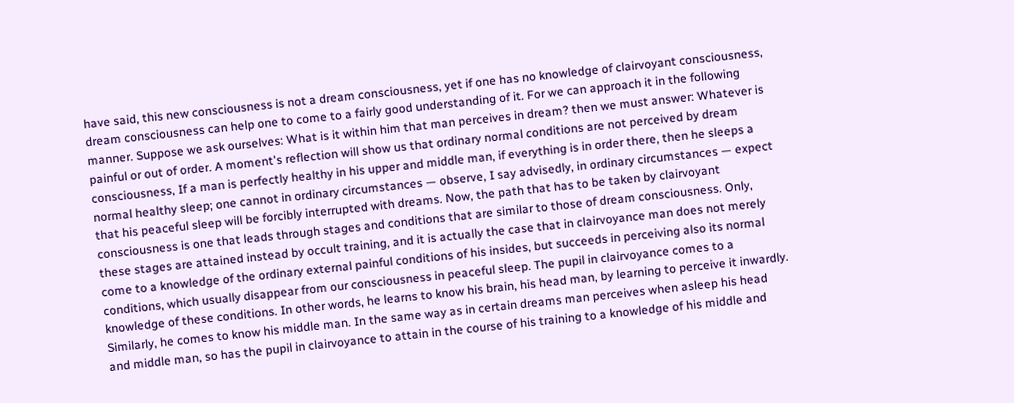have said, this new consciousness is not a dream consciousness, yet if one has no knowledge of clairvoyant consciousness, dream consciousness can help one to come to a fairly good understanding of it. For we can approach it in the following manner. Suppose we ask ourselves: What is it within him that man perceives in dream? then we must answer: Whatever is painful or out of order. A moment's reflection will show us that ordinary normal conditions are not perceived by dream consciousness, If a man is perfectly healthy in his upper and middle man, if everything is in order there, then he sleeps a normal healthy sleep; one cannot in ordinary circumstances — observe, I say advisedly, in ordinary circumstances — expect that his peaceful sleep will be forcibly interrupted with dreams. Now, the path that has to be taken by clairvoyant consciousness is one that leads through stages and conditions that are similar to those of dream consciousness. Only, these stages are attained instead by occult training, and it is actually the case that in clairvoyance man does not merely come to a knowledge of the ordinary external painful conditions of his insides, but succeeds in perceiving also its normal conditions, which usually disappear from our consciousness in peaceful sleep. The pupil in clairvoyance comes to a knowledge of these conditions. In other words, he learns to know his brain, his head man, by learning to perceive it inwardly. Similarly, he comes to know his middle man. In the same way as in certain dreams man perceives when asleep his head and middle man, so has the pupil in clairvoyance to attain in the course of his training to a knowledge of his middle and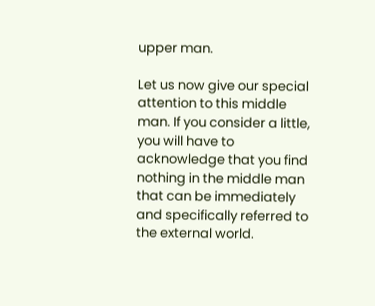upper man.

Let us now give our special attention to this middle man. If you consider a little, you will have to acknowledge that you find nothing in the middle man that can be immediately and specifically referred to the external world.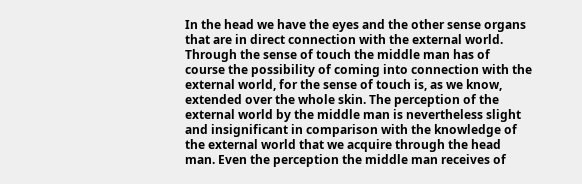In the head we have the eyes and the other sense organs that are in direct connection with the external world. Through the sense of touch the middle man has of course the possibility of coming into connection with the external world, for the sense of touch is, as we know, extended over the whole skin. The perception of the external world by the middle man is nevertheless slight and insignificant in comparison with the knowledge of the external world that we acquire through the head man. Even the perception the middle man receives of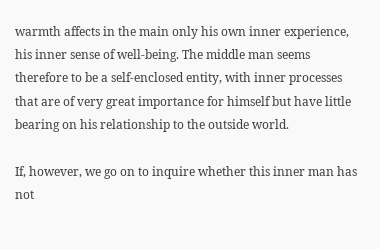warmth affects in the main only his own inner experience, his inner sense of well-being. The middle man seems therefore to be a self-enclosed entity, with inner processes that are of very great importance for himself but have little bearing on his relationship to the outside world.

If, however, we go on to inquire whether this inner man has not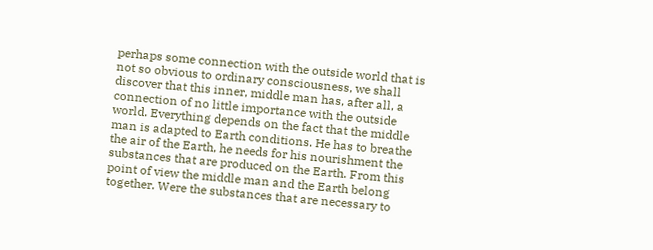perhaps some connection with the outside world that is not so obvious to ordinary consciousness, we shall discover that this inner, middle man has, after all, a connection of no little importance with the outside world. Everything depends on the fact that the middle man is adapted to Earth conditions. He has to breathe the air of the Earth, he needs for his nourishment the substances that are produced on the Earth. From this point of view the middle man and the Earth belong together. Were the substances that are necessary to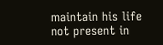maintain his life not present in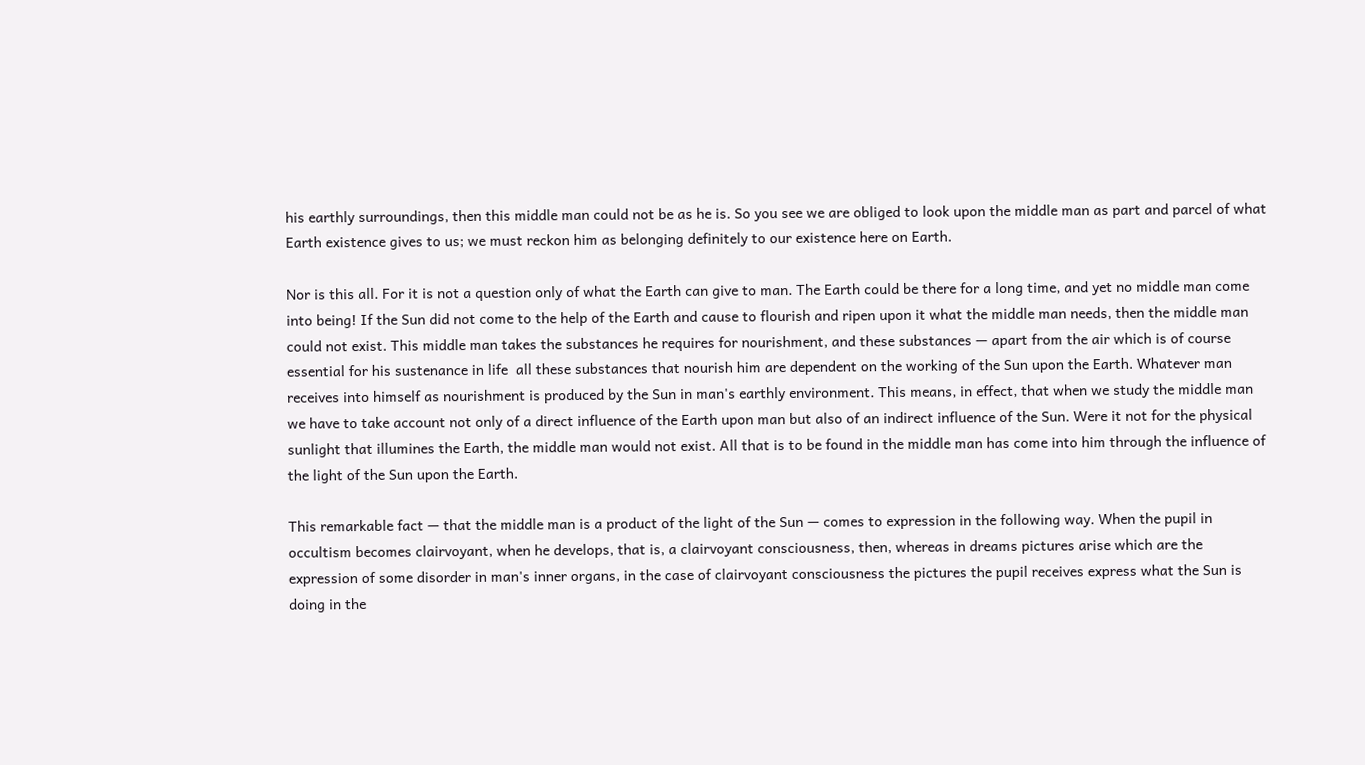his earthly surroundings, then this middle man could not be as he is. So you see we are obliged to look upon the middle man as part and parcel of what Earth existence gives to us; we must reckon him as belonging definitely to our existence here on Earth.

Nor is this all. For it is not a question only of what the Earth can give to man. The Earth could be there for a long time, and yet no middle man come into being! If the Sun did not come to the help of the Earth and cause to flourish and ripen upon it what the middle man needs, then the middle man could not exist. This middle man takes the substances he requires for nourishment, and these substances — apart from the air which is of course essential for his sustenance in life  all these substances that nourish him are dependent on the working of the Sun upon the Earth. Whatever man receives into himself as nourishment is produced by the Sun in man's earthly environment. This means, in effect, that when we study the middle man we have to take account not only of a direct influence of the Earth upon man but also of an indirect influence of the Sun. Were it not for the physical sunlight that illumines the Earth, the middle man would not exist. All that is to be found in the middle man has come into him through the influence of the light of the Sun upon the Earth.

This remarkable fact — that the middle man is a product of the light of the Sun — comes to expression in the following way. When the pupil in occultism becomes clairvoyant, when he develops, that is, a clairvoyant consciousness, then, whereas in dreams pictures arise which are the expression of some disorder in man's inner organs, in the case of clairvoyant consciousness the pictures the pupil receives express what the Sun is doing in the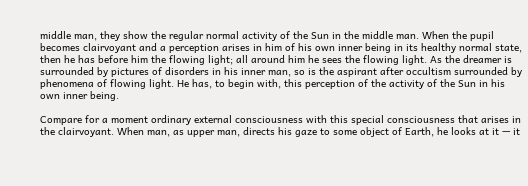middle man, they show the regular normal activity of the Sun in the middle man. When the pupil becomes clairvoyant and a perception arises in him of his own inner being in its healthy normal state, then he has before him the flowing light; all around him he sees the flowing light. As the dreamer is surrounded by pictures of disorders in his inner man, so is the aspirant after occultism surrounded by phenomena of flowing light. He has, to begin with, this perception of the activity of the Sun in his own inner being.

Compare for a moment ordinary external consciousness with this special consciousness that arises in the clairvoyant. When man, as upper man, directs his gaze to some object of Earth, he looks at it — it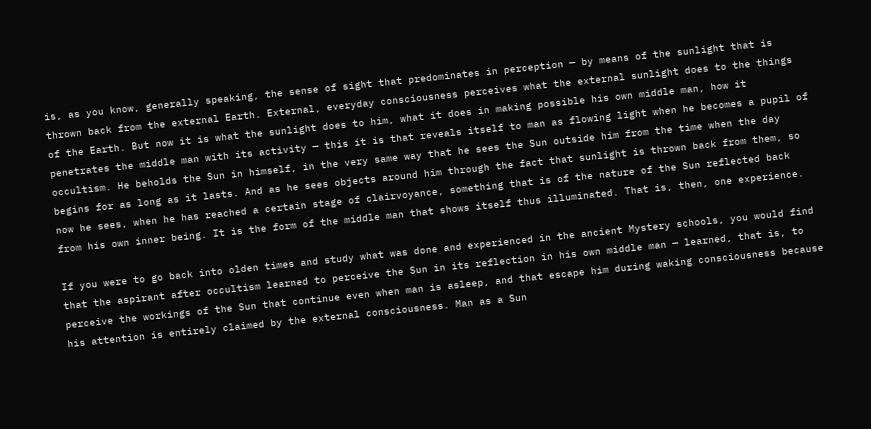is, as you know, generally speaking, the sense of sight that predominates in perception — by means of the sunlight that is thrown back from the external Earth. External, everyday consciousness perceives what the external sunlight does to the things of the Earth. But now it is what the sunlight does to him, what it does in making possible his own middle man, how it penetrates the middle man with its activity — this it is that reveals itself to man as flowing light when he becomes a pupil of occultism. He beholds the Sun in himself, in the very same way that he sees the Sun outside him from the time when the day begins for as long as it lasts. And as he sees objects around him through the fact that sunlight is thrown back from them, so now he sees, when he has reached a certain stage of clairvoyance, something that is of the nature of the Sun reflected back from his own inner being. It is the form of the middle man that shows itself thus illuminated. That is, then, one experience.

If you were to go back into olden times and study what was done and experienced in the ancient Mystery schools, you would find that the aspirant after occultism learned to perceive the Sun in its reflection in his own middle man — learned, that is, to perceive the workings of the Sun that continue even when man is asleep, and that escape him during waking consciousness because his attention is entirely claimed by the external consciousness. Man as a Sun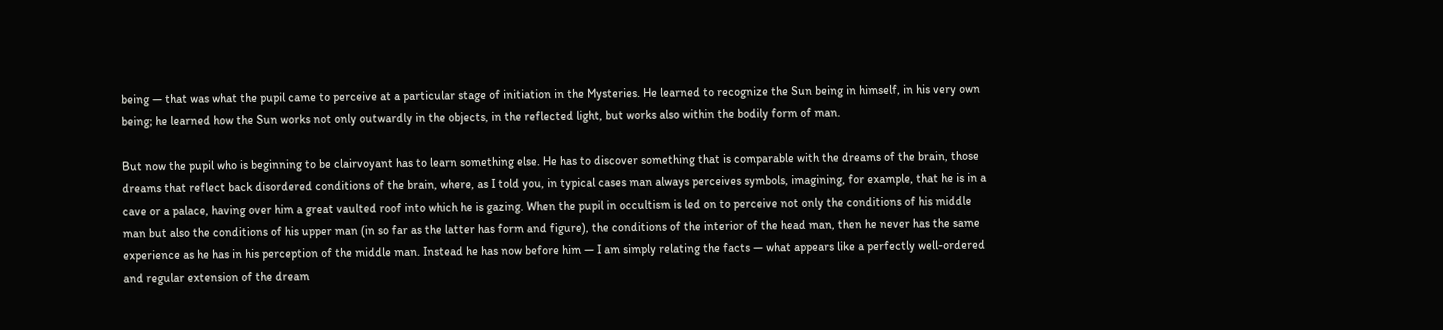being — that was what the pupil came to perceive at a particular stage of initiation in the Mysteries. He learned to recognize the Sun being in himself, in his very own being; he learned how the Sun works not only outwardly in the objects, in the reflected light, but works also within the bodily form of man.

But now the pupil who is beginning to be clairvoyant has to learn something else. He has to discover something that is comparable with the dreams of the brain, those dreams that reflect back disordered conditions of the brain, where, as I told you, in typical cases man always perceives symbols, imagining, for example, that he is in a cave or a palace, having over him a great vaulted roof into which he is gazing. When the pupil in occultism is led on to perceive not only the conditions of his middle man but also the conditions of his upper man (in so far as the latter has form and figure), the conditions of the interior of the head man, then he never has the same experience as he has in his perception of the middle man. Instead he has now before him — I am simply relating the facts — what appears like a perfectly well-ordered and regular extension of the dream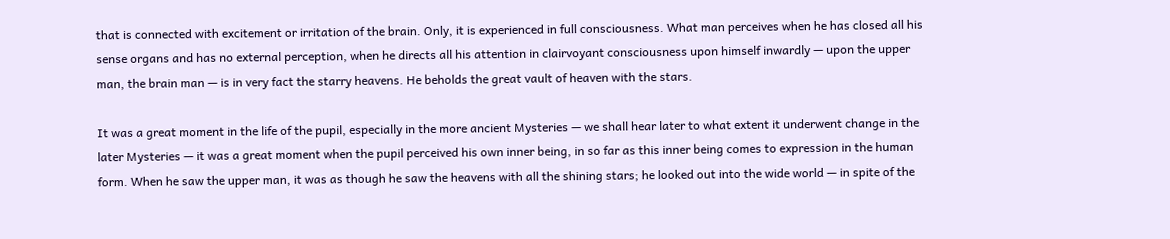that is connected with excitement or irritation of the brain. Only, it is experienced in full consciousness. What man perceives when he has closed all his sense organs and has no external perception, when he directs all his attention in clairvoyant consciousness upon himself inwardly — upon the upper man, the brain man — is in very fact the starry heavens. He beholds the great vault of heaven with the stars.

It was a great moment in the life of the pupil, especially in the more ancient Mysteries — we shall hear later to what extent it underwent change in the later Mysteries — it was a great moment when the pupil perceived his own inner being, in so far as this inner being comes to expression in the human form. When he saw the upper man, it was as though he saw the heavens with all the shining stars; he looked out into the wide world — in spite of the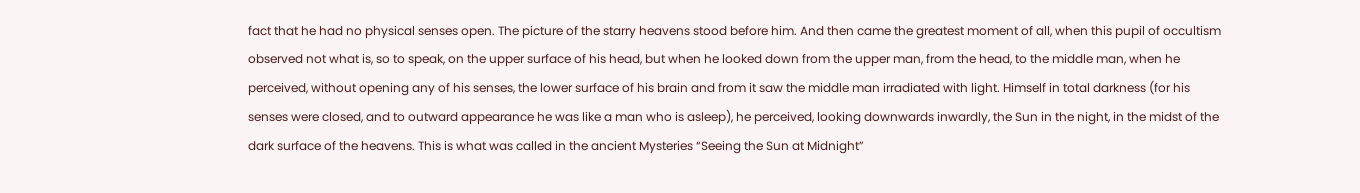fact that he had no physical senses open. The picture of the starry heavens stood before him. And then came the greatest moment of all, when this pupil of occultism observed not what is, so to speak, on the upper surface of his head, but when he looked down from the upper man, from the head, to the middle man, when he perceived, without opening any of his senses, the lower surface of his brain and from it saw the middle man irradiated with light. Himself in total darkness (for his senses were closed, and to outward appearance he was like a man who is asleep), he perceived, looking downwards inwardly, the Sun in the night, in the midst of the dark surface of the heavens. This is what was called in the ancient Mysteries “Seeing the Sun at Midnight”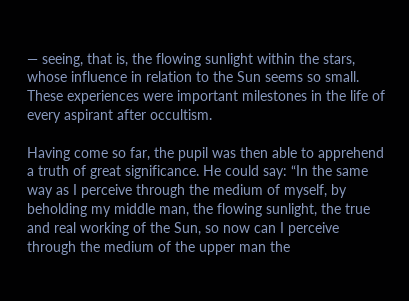— seeing, that is, the flowing sunlight within the stars, whose influence in relation to the Sun seems so small. These experiences were important milestones in the life of every aspirant after occultism.

Having come so far, the pupil was then able to apprehend a truth of great significance. He could say: “In the same way as I perceive through the medium of myself, by beholding my middle man, the flowing sunlight, the true and real working of the Sun, so now can I perceive through the medium of the upper man the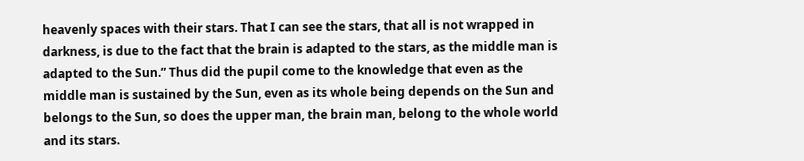heavenly spaces with their stars. That I can see the stars, that all is not wrapped in darkness, is due to the fact that the brain is adapted to the stars, as the middle man is adapted to the Sun.” Thus did the pupil come to the knowledge that even as the middle man is sustained by the Sun, even as its whole being depends on the Sun and belongs to the Sun, so does the upper man, the brain man, belong to the whole world and its stars.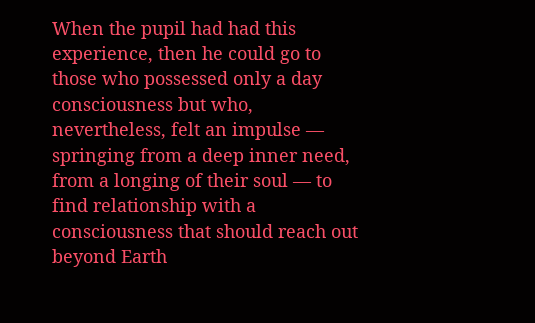When the pupil had had this experience, then he could go to those who possessed only a day consciousness but who, nevertheless, felt an impulse — springing from a deep inner need, from a longing of their soul — to find relationship with a consciousness that should reach out beyond Earth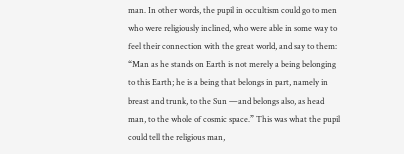man. In other words, the pupil in occultism could go to men who were religiously inclined, who were able in some way to feel their connection with the great world, and say to them: “Man as he stands on Earth is not merely a being belonging to this Earth; he is a being that belongs in part, namely in breast and trunk, to the Sun —and belongs also, as head man, to the whole of cosmic space.” This was what the pupil could tell the religious man,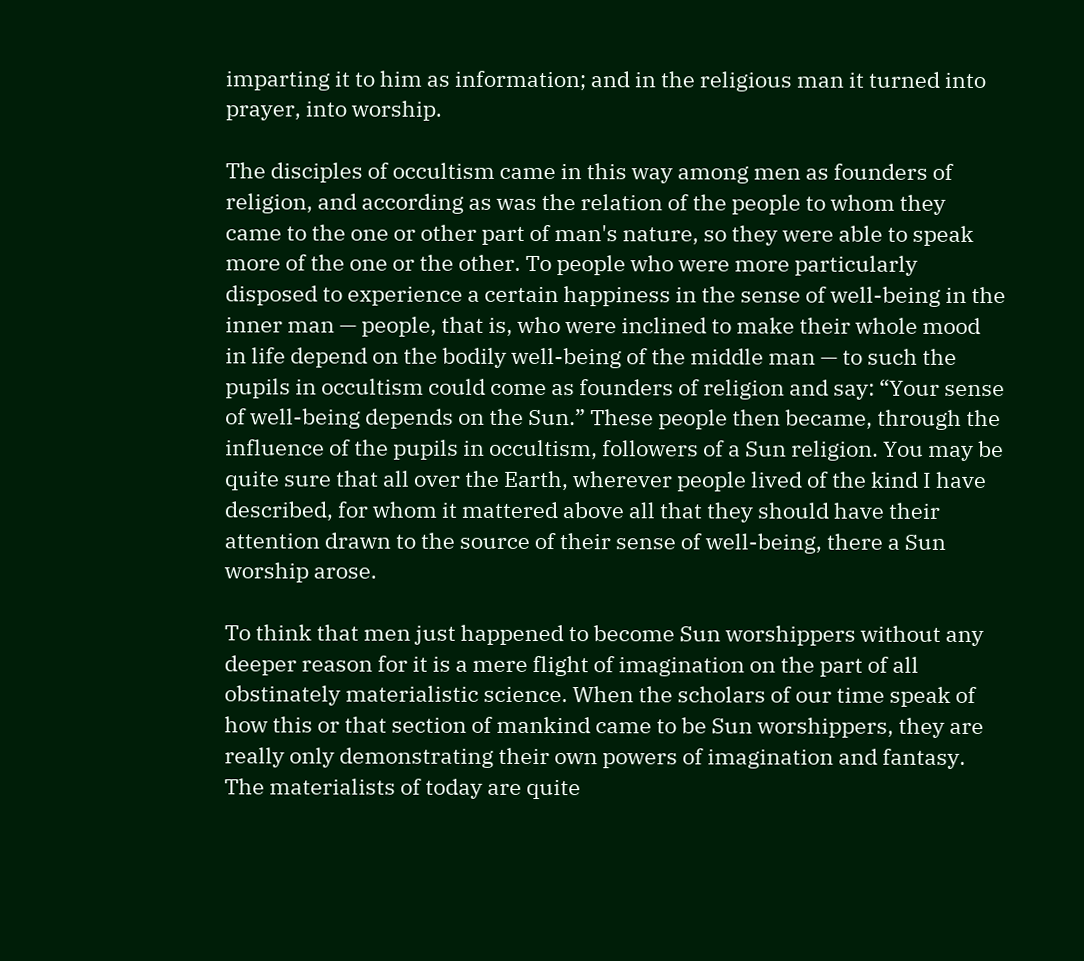imparting it to him as information; and in the religious man it turned into prayer, into worship.

The disciples of occultism came in this way among men as founders of religion, and according as was the relation of the people to whom they came to the one or other part of man's nature, so they were able to speak more of the one or the other. To people who were more particularly disposed to experience a certain happiness in the sense of well-being in the inner man — people, that is, who were inclined to make their whole mood in life depend on the bodily well-being of the middle man — to such the pupils in occultism could come as founders of religion and say: “Your sense of well-being depends on the Sun.” These people then became, through the influence of the pupils in occultism, followers of a Sun religion. You may be quite sure that all over the Earth, wherever people lived of the kind I have described, for whom it mattered above all that they should have their attention drawn to the source of their sense of well-being, there a Sun worship arose.

To think that men just happened to become Sun worshippers without any deeper reason for it is a mere flight of imagination on the part of all obstinately materialistic science. When the scholars of our time speak of how this or that section of mankind came to be Sun worshippers, they are really only demonstrating their own powers of imagination and fantasy. The materialists of today are quite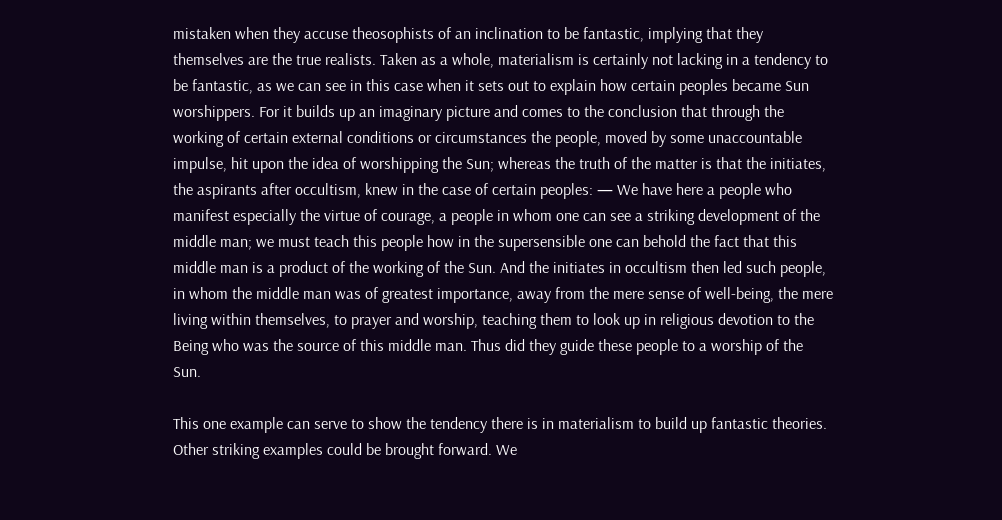mistaken when they accuse theosophists of an inclination to be fantastic, implying that they themselves are the true realists. Taken as a whole, materialism is certainly not lacking in a tendency to be fantastic, as we can see in this case when it sets out to explain how certain peoples became Sun worshippers. For it builds up an imaginary picture and comes to the conclusion that through the working of certain external conditions or circumstances the people, moved by some unaccountable impulse, hit upon the idea of worshipping the Sun; whereas the truth of the matter is that the initiates, the aspirants after occultism, knew in the case of certain peoples: — We have here a people who manifest especially the virtue of courage, a people in whom one can see a striking development of the middle man; we must teach this people how in the supersensible one can behold the fact that this middle man is a product of the working of the Sun. And the initiates in occultism then led such people, in whom the middle man was of greatest importance, away from the mere sense of well-being, the mere living within themselves, to prayer and worship, teaching them to look up in religious devotion to the Being who was the source of this middle man. Thus did they guide these people to a worship of the Sun.

This one example can serve to show the tendency there is in materialism to build up fantastic theories. Other striking examples could be brought forward. We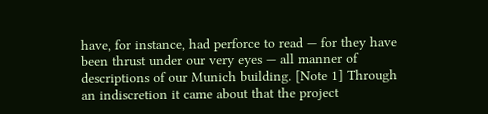have, for instance, had perforce to read — for they have been thrust under our very eyes — all manner of descriptions of our Munich building. [Note 1] Through an indiscretion it came about that the project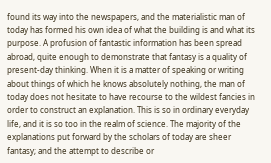found its way into the newspapers, and the materialistic man of today has formed his own idea of what the building is and what its purpose. A profusion of fantastic information has been spread abroad, quite enough to demonstrate that fantasy is a quality of present-day thinking. When it is a matter of speaking or writing about things of which he knows absolutely nothing, the man of today does not hesitate to have recourse to the wildest fancies in order to construct an explanation. This is so in ordinary everyday life, and it is so too in the realm of science. The majority of the explanations put forward by the scholars of today are sheer fantasy; and the attempt to describe or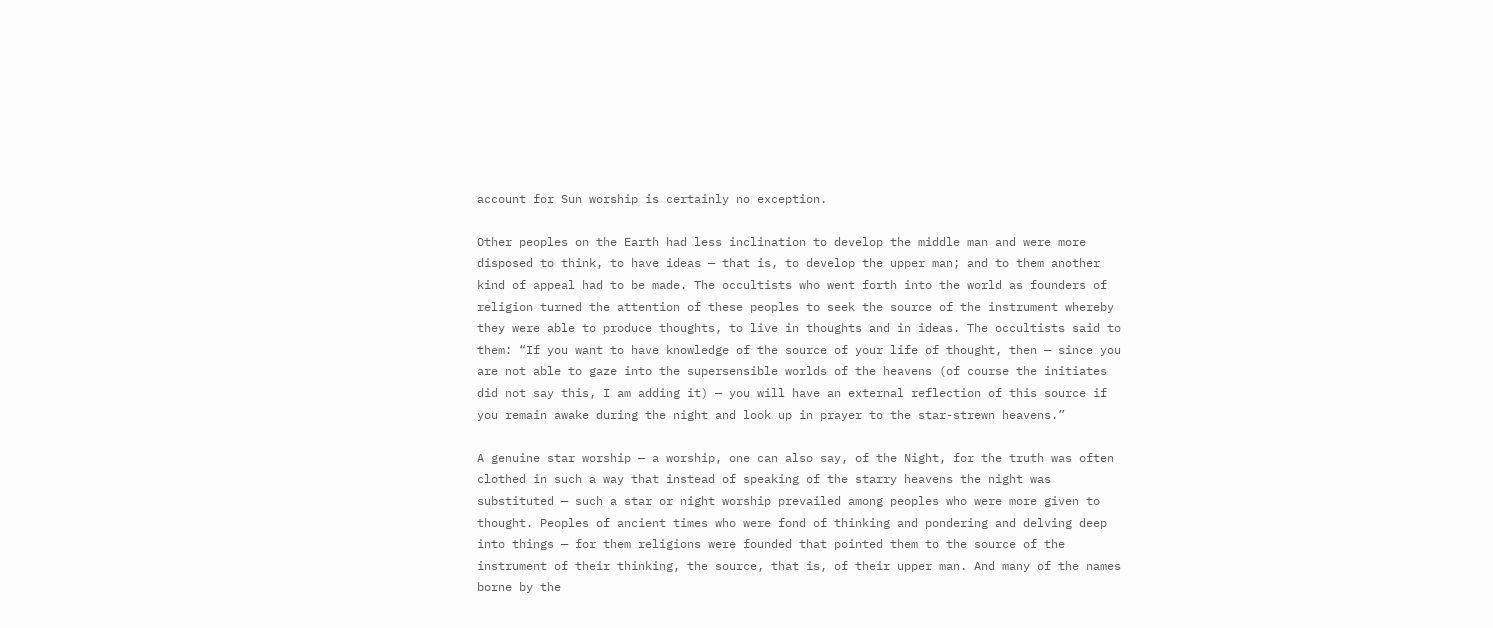account for Sun worship is certainly no exception.

Other peoples on the Earth had less inclination to develop the middle man and were more disposed to think, to have ideas — that is, to develop the upper man; and to them another kind of appeal had to be made. The occultists who went forth into the world as founders of religion turned the attention of these peoples to seek the source of the instrument whereby they were able to produce thoughts, to live in thoughts and in ideas. The occultists said to them: “If you want to have knowledge of the source of your life of thought, then — since you are not able to gaze into the supersensible worlds of the heavens (of course the initiates did not say this, I am adding it) — you will have an external reflection of this source if you remain awake during the night and look up in prayer to the star-strewn heavens.”

A genuine star worship — a worship, one can also say, of the Night, for the truth was often clothed in such a way that instead of speaking of the starry heavens the night was substituted — such a star or night worship prevailed among peoples who were more given to thought. Peoples of ancient times who were fond of thinking and pondering and delving deep into things — for them religions were founded that pointed them to the source of the instrument of their thinking, the source, that is, of their upper man. And many of the names borne by the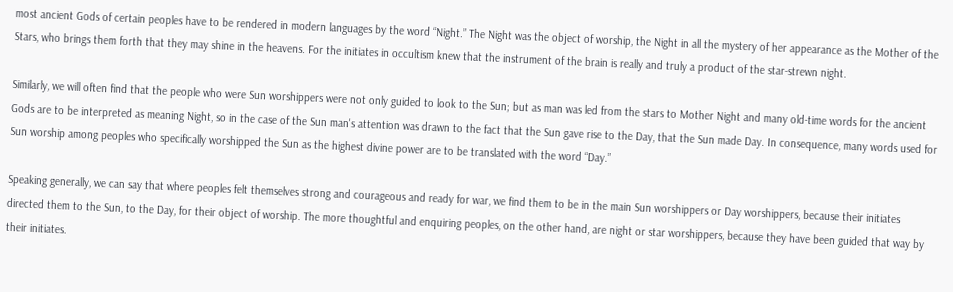most ancient Gods of certain peoples have to be rendered in modern languages by the word “Night.” The Night was the object of worship, the Night in all the mystery of her appearance as the Mother of the Stars, who brings them forth that they may shine in the heavens. For the initiates in occultism knew that the instrument of the brain is really and truly a product of the star-strewn night.

Similarly, we will often find that the people who were Sun worshippers were not only guided to look to the Sun; but as man was led from the stars to Mother Night and many old-time words for the ancient Gods are to be interpreted as meaning Night, so in the case of the Sun man's attention was drawn to the fact that the Sun gave rise to the Day, that the Sun made Day. In consequence, many words used for Sun worship among peoples who specifically worshipped the Sun as the highest divine power are to be translated with the word “Day.”

Speaking generally, we can say that where peoples felt themselves strong and courageous and ready for war, we find them to be in the main Sun worshippers or Day worshippers, because their initiates directed them to the Sun, to the Day, for their object of worship. The more thoughtful and enquiring peoples, on the other hand, are night or star worshippers, because they have been guided that way by their initiates.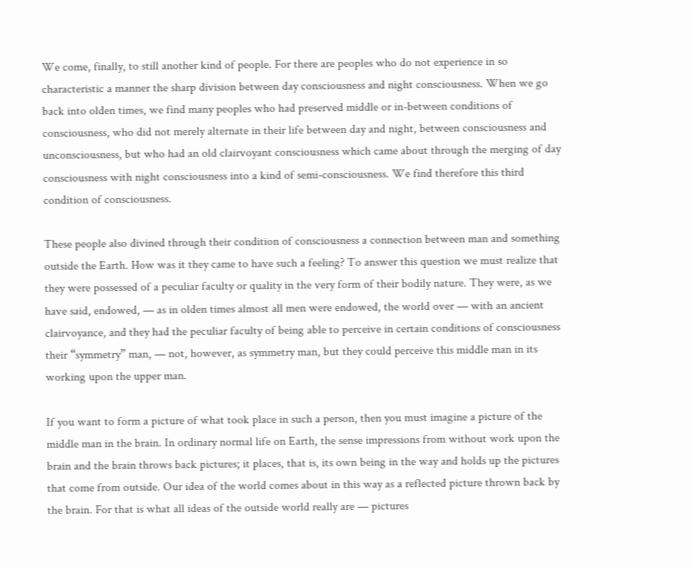We come, finally, to still another kind of people. For there are peoples who do not experience in so characteristic a manner the sharp division between day consciousness and night consciousness. When we go back into olden times, we find many peoples who had preserved middle or in-between conditions of consciousness, who did not merely alternate in their life between day and night, between consciousness and unconsciousness, but who had an old clairvoyant consciousness which came about through the merging of day consciousness with night consciousness into a kind of semi-consciousness. We find therefore this third condition of consciousness.

These people also divined through their condition of consciousness a connection between man and something outside the Earth. How was it they came to have such a feeling? To answer this question we must realize that they were possessed of a peculiar faculty or quality in the very form of their bodily nature. They were, as we have said, endowed, — as in olden times almost all men were endowed, the world over — with an ancient clairvoyance, and they had the peculiar faculty of being able to perceive in certain conditions of consciousness their “symmetry” man, — not, however, as symmetry man, but they could perceive this middle man in its working upon the upper man.

If you want to form a picture of what took place in such a person, then you must imagine a picture of the middle man in the brain. In ordinary normal life on Earth, the sense impressions from without work upon the brain and the brain throws back pictures; it places, that is, its own being in the way and holds up the pictures that come from outside. Our idea of the world comes about in this way as a reflected picture thrown back by the brain. For that is what all ideas of the outside world really are — pictures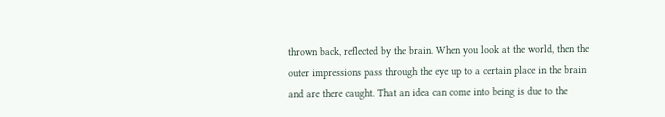thrown back, reflected by the brain. When you look at the world, then the outer impressions pass through the eye up to a certain place in the brain and are there caught. That an idea can come into being is due to the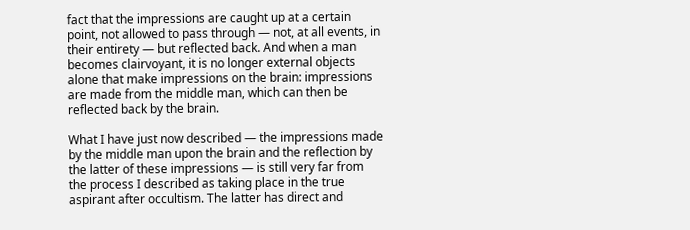fact that the impressions are caught up at a certain point, not allowed to pass through — not, at all events, in their entirety — but reflected back. And when a man becomes clairvoyant, it is no longer external objects alone that make impressions on the brain: impressions are made from the middle man, which can then be reflected back by the brain.

What I have just now described — the impressions made by the middle man upon the brain and the reflection by the latter of these impressions — is still very far from the process I described as taking place in the true aspirant after occultism. The latter has direct and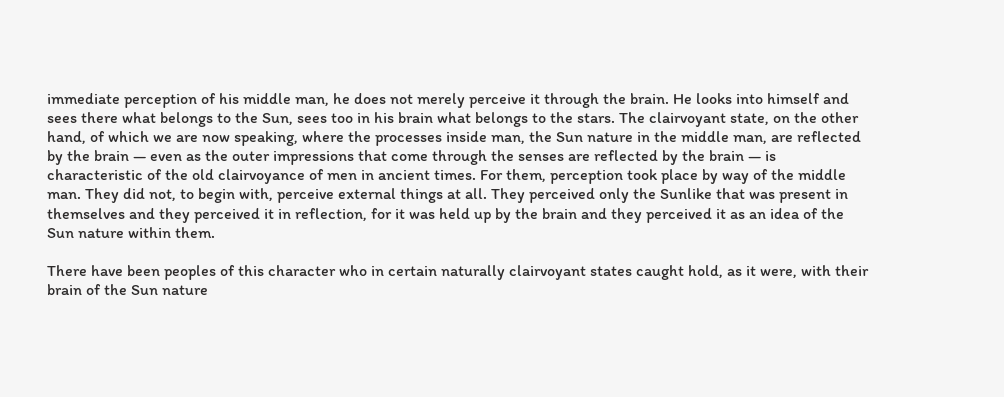immediate perception of his middle man, he does not merely perceive it through the brain. He looks into himself and sees there what belongs to the Sun, sees too in his brain what belongs to the stars. The clairvoyant state, on the other hand, of which we are now speaking, where the processes inside man, the Sun nature in the middle man, are reflected by the brain — even as the outer impressions that come through the senses are reflected by the brain — is characteristic of the old clairvoyance of men in ancient times. For them, perception took place by way of the middle man. They did not, to begin with, perceive external things at all. They perceived only the Sunlike that was present in themselves and they perceived it in reflection, for it was held up by the brain and they perceived it as an idea of the Sun nature within them.

There have been peoples of this character who in certain naturally clairvoyant states caught hold, as it were, with their brain of the Sun nature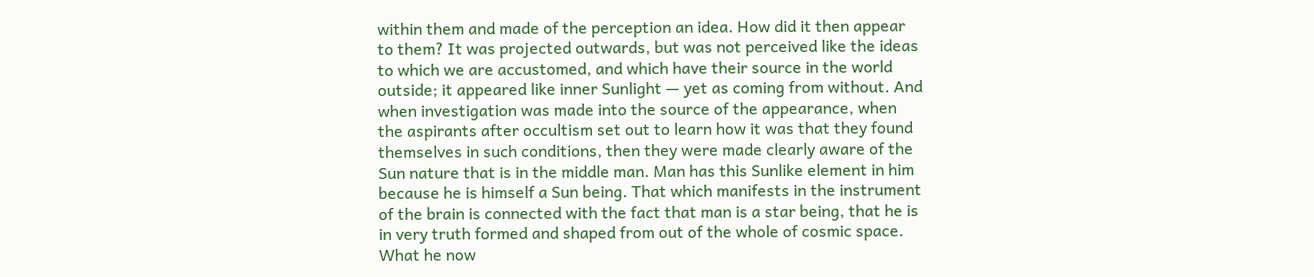within them and made of the perception an idea. How did it then appear to them? It was projected outwards, but was not perceived like the ideas to which we are accustomed, and which have their source in the world outside; it appeared like inner Sunlight — yet as coming from without. And when investigation was made into the source of the appearance, when the aspirants after occultism set out to learn how it was that they found themselves in such conditions, then they were made clearly aware of the Sun nature that is in the middle man. Man has this Sunlike element in him because he is himself a Sun being. That which manifests in the instrument of the brain is connected with the fact that man is a star being, that he is in very truth formed and shaped from out of the whole of cosmic space. What he now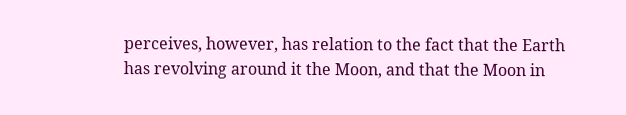perceives, however, has relation to the fact that the Earth has revolving around it the Moon, and that the Moon in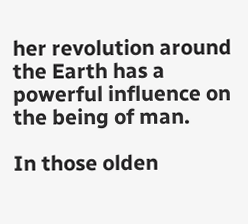her revolution around the Earth has a powerful influence on the being of man.

In those olden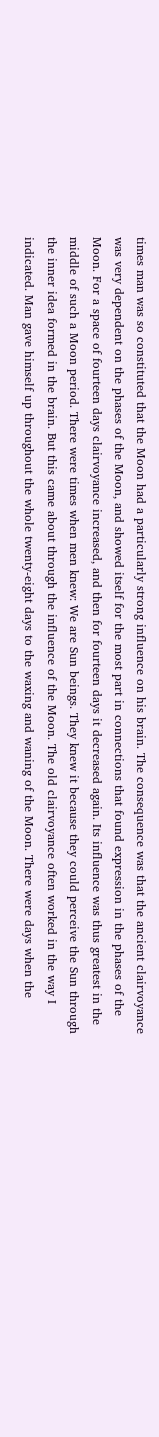times man was so constituted that the Moon had a particularly strong influence on his brain. The consequence was that the ancient clairvoyance was very dependent on the phases of the Moon, and showed itself for the most part in connections that found expression in the phases of the Moon. For a space of fourteen days clairvoyance increased, and then for fourteen days it decreased again. Its influence was thus greatest in the middle of such a Moon period. There were times when men knew: We are Sun beings. They knew it because they could perceive the Sun through the inner idea formed in the brain. But this came about through the influence of the Moon. The old clairvoyance often worked in the way I indicated. Man gave himself up throughout the whole twenty-eight days to the waxing and waning of the Moon. There were days when the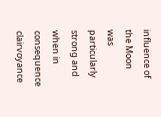influence of the Moon was particularly strong and when in consequence clairvoyance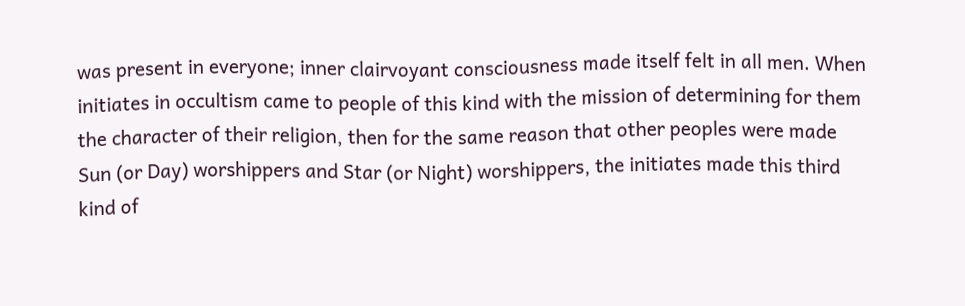was present in everyone; inner clairvoyant consciousness made itself felt in all men. When initiates in occultism came to people of this kind with the mission of determining for them the character of their religion, then for the same reason that other peoples were made Sun (or Day) worshippers and Star (or Night) worshippers, the initiates made this third kind of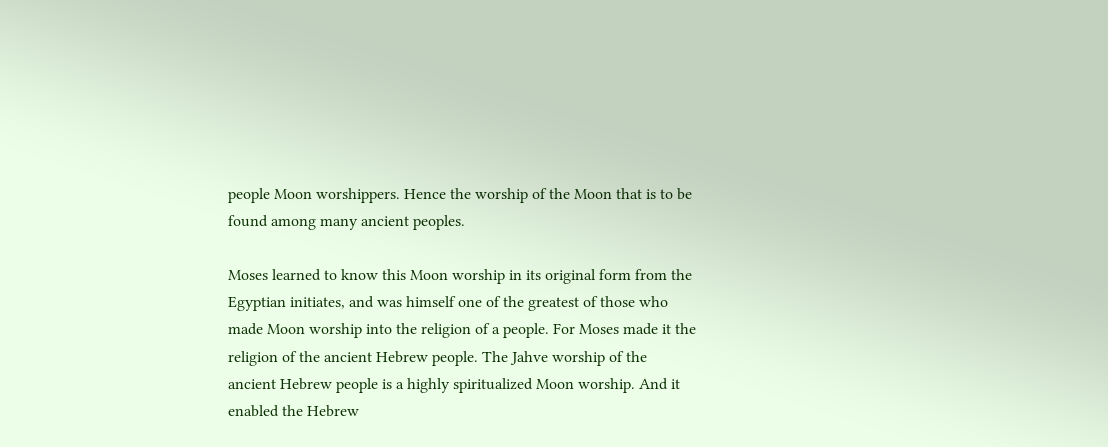people Moon worshippers. Hence the worship of the Moon that is to be found among many ancient peoples.

Moses learned to know this Moon worship in its original form from the Egyptian initiates, and was himself one of the greatest of those who made Moon worship into the religion of a people. For Moses made it the religion of the ancient Hebrew people. The Jahve worship of the ancient Hebrew people is a highly spiritualized Moon worship. And it enabled the Hebrew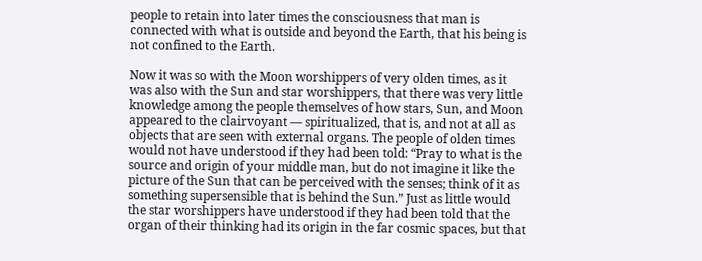people to retain into later times the consciousness that man is connected with what is outside and beyond the Earth, that his being is not confined to the Earth.

Now it was so with the Moon worshippers of very olden times, as it was also with the Sun and star worshippers, that there was very little knowledge among the people themselves of how stars, Sun, and Moon appeared to the clairvoyant — spiritualized, that is, and not at all as objects that are seen with external organs. The people of olden times would not have understood if they had been told: “Pray to what is the source and origin of your middle man, but do not imagine it like the picture of the Sun that can be perceived with the senses; think of it as something supersensible that is behind the Sun.” Just as little would the star worshippers have understood if they had been told that the organ of their thinking had its origin in the far cosmic spaces, but that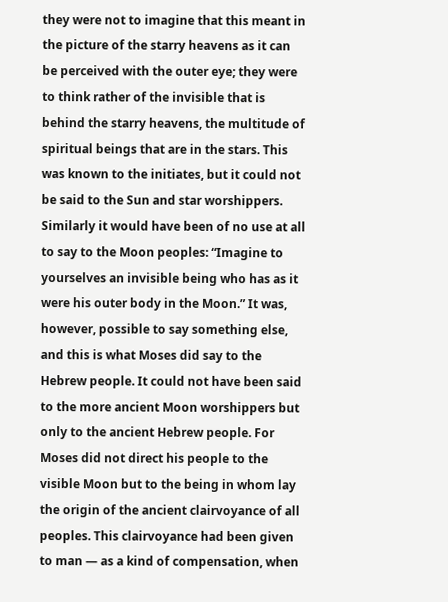they were not to imagine that this meant in the picture of the starry heavens as it can be perceived with the outer eye; they were to think rather of the invisible that is behind the starry heavens, the multitude of spiritual beings that are in the stars. This was known to the initiates, but it could not be said to the Sun and star worshippers. Similarly it would have been of no use at all to say to the Moon peoples: “Imagine to yourselves an invisible being who has as it were his outer body in the Moon.” It was, however, possible to say something else, and this is what Moses did say to the Hebrew people. It could not have been said to the more ancient Moon worshippers but only to the ancient Hebrew people. For Moses did not direct his people to the visible Moon but to the being in whom lay the origin of the ancient clairvoyance of all peoples. This clairvoyance had been given to man — as a kind of compensation, when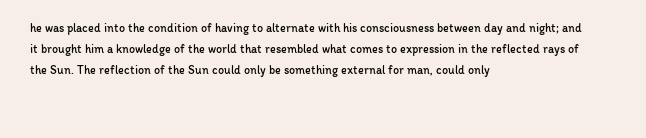he was placed into the condition of having to alternate with his consciousness between day and night; and it brought him a knowledge of the world that resembled what comes to expression in the reflected rays of the Sun. The reflection of the Sun could only be something external for man, could only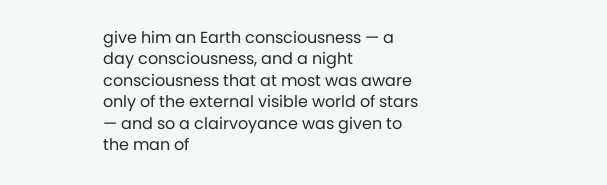give him an Earth consciousness — a day consciousness, and a night consciousness that at most was aware only of the external visible world of stars — and so a clairvoyance was given to the man of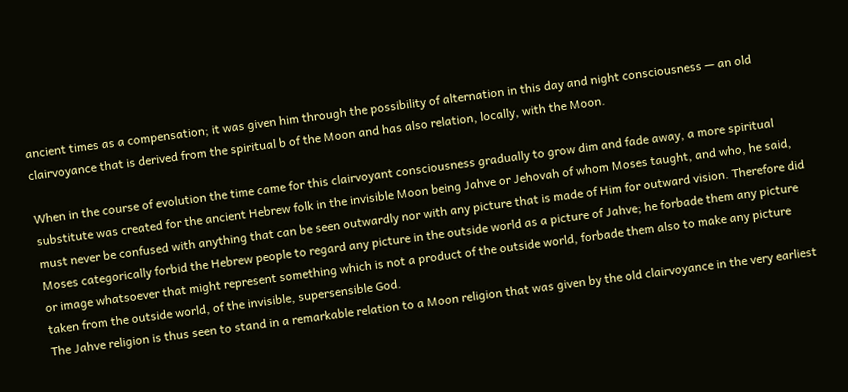ancient times as a compensation; it was given him through the possibility of alternation in this day and night consciousness — an old clairvoyance that is derived from the spiritual b of the Moon and has also relation, locally, with the Moon.

When in the course of evolution the time came for this clairvoyant consciousness gradually to grow dim and fade away, a more spiritual substitute was created for the ancient Hebrew folk in the invisible Moon being Jahve or Jehovah of whom Moses taught, and who, he said, must never be confused with anything that can be seen outwardly nor with any picture that is made of Him for outward vision. Therefore did Moses categorically forbid the Hebrew people to regard any picture in the outside world as a picture of Jahve; he forbade them any picture or image whatsoever that might represent something which is not a product of the outside world, forbade them also to make any picture taken from the outside world, of the invisible, supersensible God.
The Jahve religion is thus seen to stand in a remarkable relation to a Moon religion that was given by the old clairvoyance in the very earliest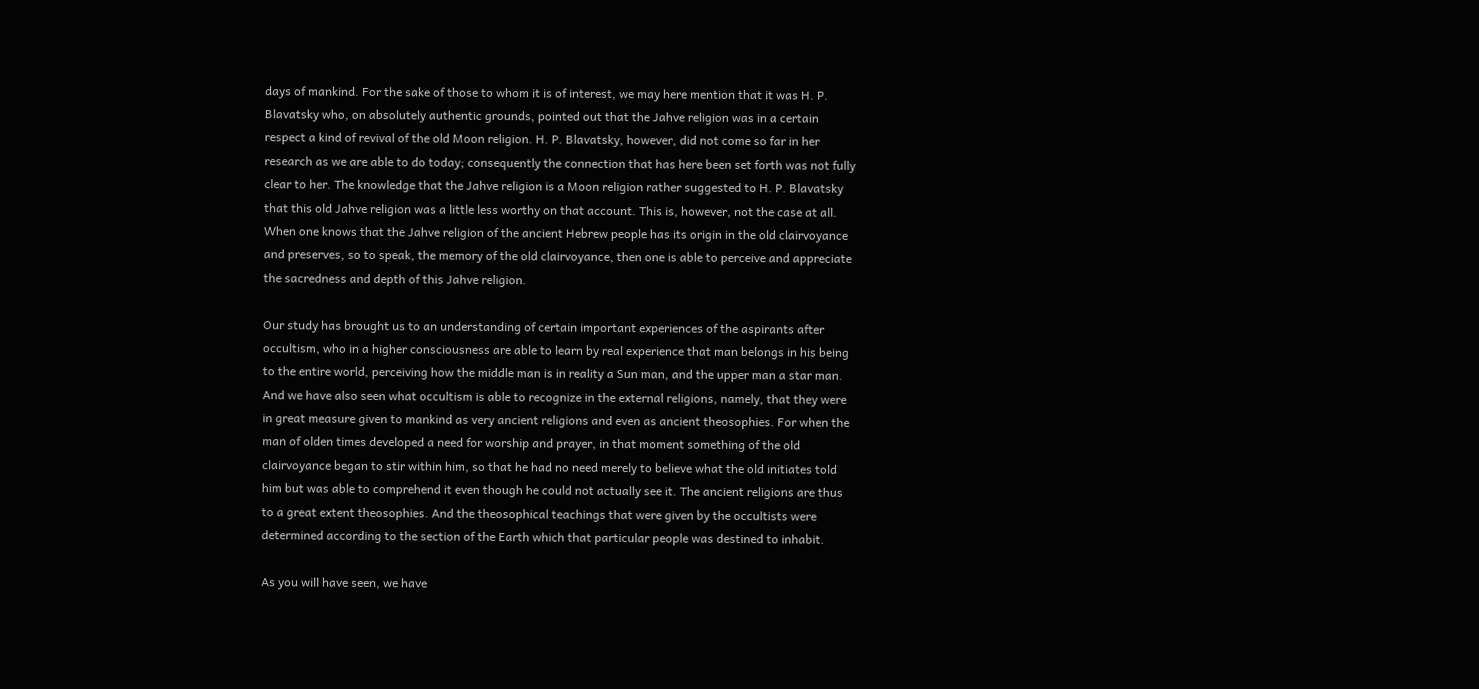days of mankind. For the sake of those to whom it is of interest, we may here mention that it was H. P. Blavatsky who, on absolutely authentic grounds, pointed out that the Jahve religion was in a certain respect a kind of revival of the old Moon religion. H. P. Blavatsky, however, did not come so far in her research as we are able to do today; consequently the connection that has here been set forth was not fully clear to her. The knowledge that the Jahve religion is a Moon religion rather suggested to H. P. Blavatsky that this old Jahve religion was a little less worthy on that account. This is, however, not the case at all. When one knows that the Jahve religion of the ancient Hebrew people has its origin in the old clairvoyance and preserves, so to speak, the memory of the old clairvoyance, then one is able to perceive and appreciate the sacredness and depth of this Jahve religion.

Our study has brought us to an understanding of certain important experiences of the aspirants after occultism, who in a higher consciousness are able to learn by real experience that man belongs in his being to the entire world, perceiving how the middle man is in reality a Sun man, and the upper man a star man. And we have also seen what occultism is able to recognize in the external religions, namely, that they were in great measure given to mankind as very ancient religions and even as ancient theosophies. For when the man of olden times developed a need for worship and prayer, in that moment something of the old clairvoyance began to stir within him, so that he had no need merely to believe what the old initiates told him but was able to comprehend it even though he could not actually see it. The ancient religions are thus to a great extent theosophies. And the theosophical teachings that were given by the occultists were determined according to the section of the Earth which that particular people was destined to inhabit.

As you will have seen, we have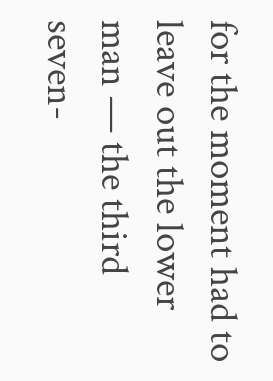for the moment had to leave out the lower man — the third seven-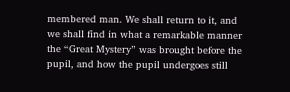membered man. We shall return to it, and we shall find in what a remarkable manner the “Great Mystery” was brought before the pupil, and how the pupil undergoes still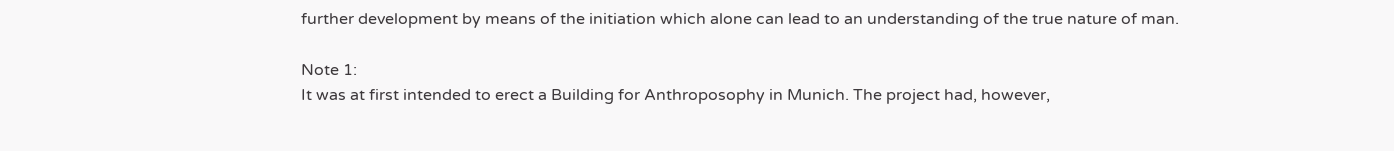further development by means of the initiation which alone can lead to an understanding of the true nature of man.

Note 1:
It was at first intended to erect a Building for Anthroposophy in Munich. The project had, however,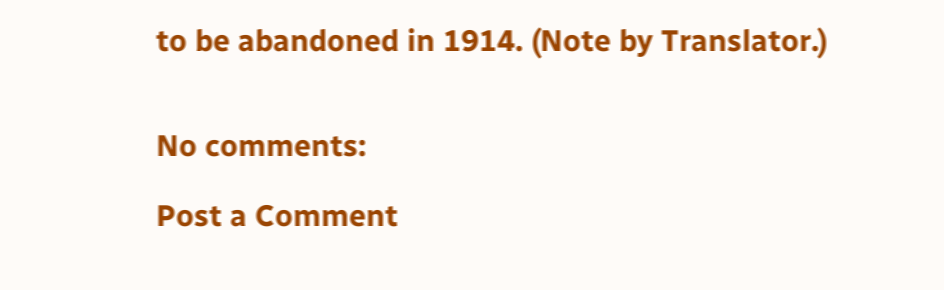to be abandoned in 1914. (Note by Translator.)


No comments:

Post a Comment